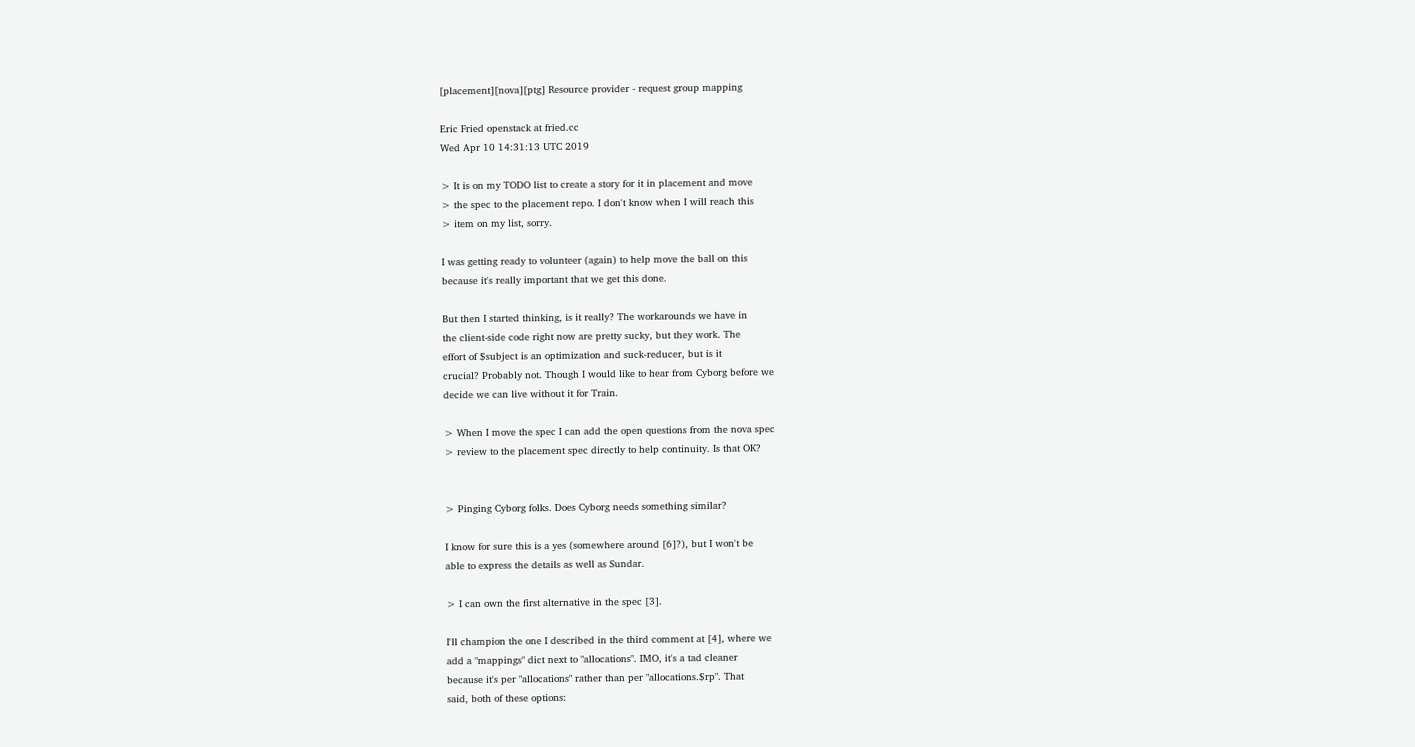[placement][nova][ptg] Resource provider - request group mapping

Eric Fried openstack at fried.cc
Wed Apr 10 14:31:13 UTC 2019

> It is on my TODO list to create a story for it in placement and move
> the spec to the placement repo. I don't know when I will reach this
> item on my list, sorry.

I was getting ready to volunteer (again) to help move the ball on this
because it's really important that we get this done.

But then I started thinking, is it really? The workarounds we have in
the client-side code right now are pretty sucky, but they work. The
effort of $subject is an optimization and suck-reducer, but is it
crucial? Probably not. Though I would like to hear from Cyborg before we
decide we can live without it for Train.

> When I move the spec I can add the open questions from the nova spec
> review to the placement spec directly to help continuity. Is that OK?


> Pinging Cyborg folks. Does Cyborg needs something similar?

I know for sure this is a yes (somewhere around [6]?), but I won't be
able to express the details as well as Sundar.

> I can own the first alternative in the spec [3].

I'll champion the one I described in the third comment at [4], where we
add a "mappings" dict next to "allocations". IMO, it's a tad cleaner
because it's per "allocations" rather than per "allocations.$rp". That
said, both of these options: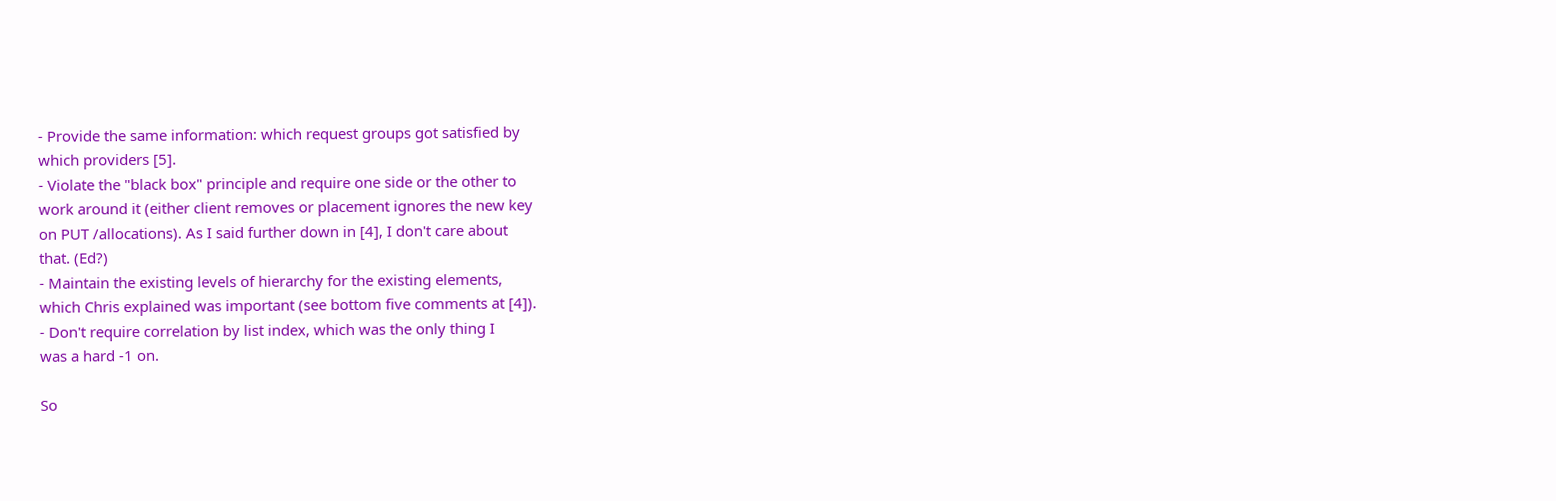- Provide the same information: which request groups got satisfied by
which providers [5].
- Violate the "black box" principle and require one side or the other to
work around it (either client removes or placement ignores the new key
on PUT /allocations). As I said further down in [4], I don't care about
that. (Ed?)
- Maintain the existing levels of hierarchy for the existing elements,
which Chris explained was important (see bottom five comments at [4]).
- Don't require correlation by list index, which was the only thing I
was a hard -1 on.

So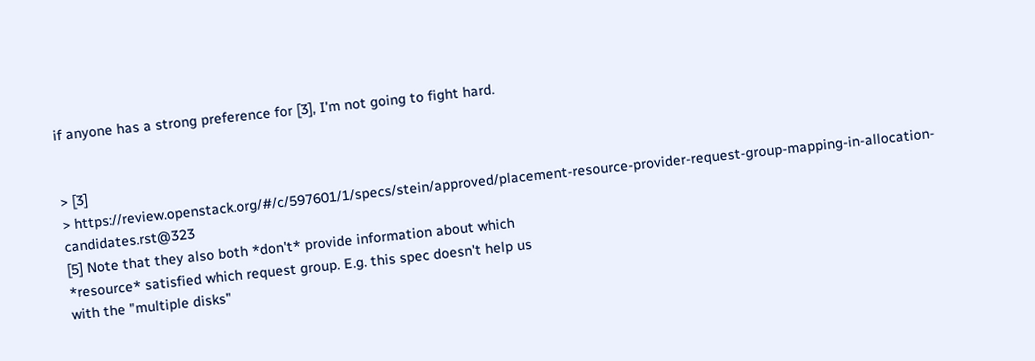if anyone has a strong preference for [3], I'm not going to fight hard.


> [3]
> https://review.openstack.org/#/c/597601/1/specs/stein/approved/placement-resource-provider-request-group-mapping-in-allocation-candidates.rst@323
[5] Note that they also both *don't* provide information about which
*resource* satisfied which request group. E.g. this spec doesn't help us
with the "multiple disks"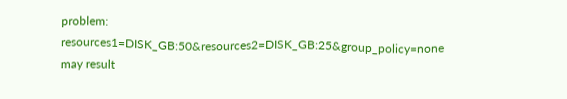problem:
resources1=DISK_GB:50&resources2=DISK_GB:25&group_policy=none may result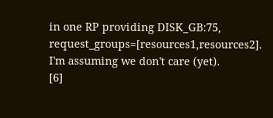in one RP providing DISK_GB:75, request_groups=[resources1,resources2].
I'm assuming we don't care (yet).
[6]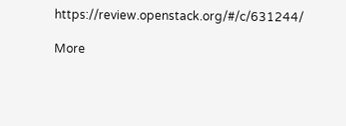https://review.openstack.org/#/c/631244/

More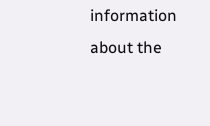information about the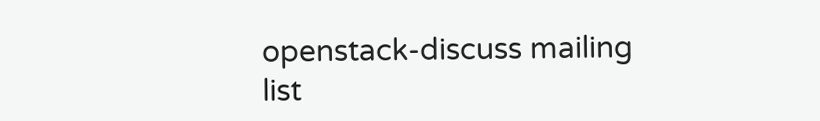openstack-discuss mailing list